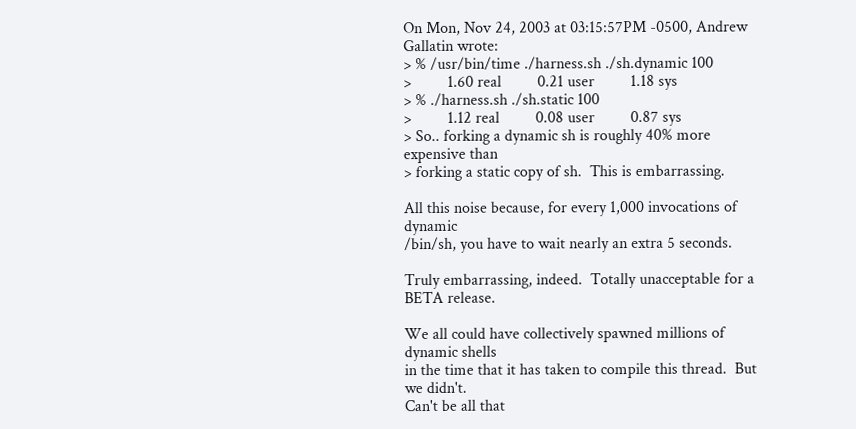On Mon, Nov 24, 2003 at 03:15:57PM -0500, Andrew Gallatin wrote:
> % /usr/bin/time ./harness.sh ./sh.dynamic 100
>         1.60 real         0.21 user         1.18 sys
> % ./harness.sh ./sh.static 100
>         1.12 real         0.08 user         0.87 sys
> So.. forking a dynamic sh is roughly 40% more expensive than
> forking a static copy of sh.  This is embarrassing.

All this noise because, for every 1,000 invocations of dynamic
/bin/sh, you have to wait nearly an extra 5 seconds.

Truly embarrassing, indeed.  Totally unacceptable for a BETA release.

We all could have collectively spawned millions of dynamic shells
in the time that it has taken to compile this thread.  But we didn't.
Can't be all that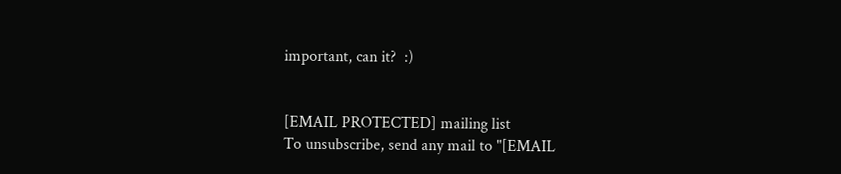important, can it?  :)


[EMAIL PROTECTED] mailing list
To unsubscribe, send any mail to "[EMAIL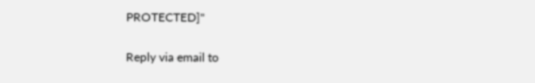PROTECTED]"

Reply via email to